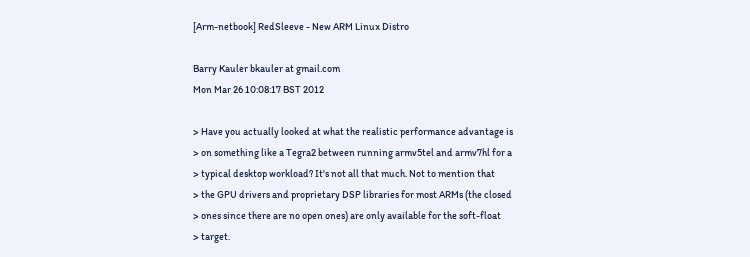[Arm-netbook] RedSleeve - New ARM Linux Distro

Barry Kauler bkauler at gmail.com
Mon Mar 26 10:08:17 BST 2012

> Have you actually looked at what the realistic performance advantage is
> on something like a Tegra2 between running armv5tel and armv7hl for a
> typical desktop workload? It's not all that much. Not to mention that
> the GPU drivers and proprietary DSP libraries for most ARMs (the closed
> ones since there are no open ones) are only available for the soft-float
> target.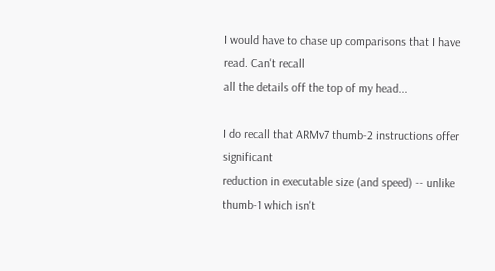I would have to chase up comparisons that I have read. Can't recall
all the details off the top of my head...

I do recall that ARMv7 thumb-2 instructions offer significant
reduction in executable size (and speed) -- unlike thumb-1 which isn't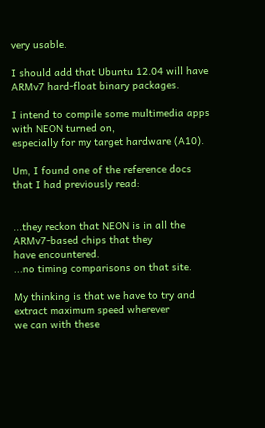very usable.

I should add that Ubuntu 12.04 will have ARMv7 hard-float binary packages.

I intend to compile some multimedia apps with NEON turned on,
especially for my target hardware (A10).

Um, I found one of the reference docs that I had previously read:


...they reckon that NEON is in all the ARMv7-based chips that they
have encountered.
...no timing comparisons on that site.

My thinking is that we have to try and extract maximum speed wherever
we can with these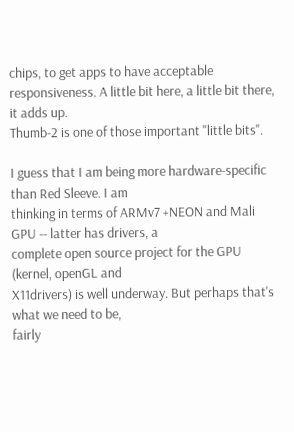chips, to get apps to have acceptable
responsiveness. A little bit here, a little bit there, it adds up.
Thumb-2 is one of those important "little bits".

I guess that I am being more hardware-specific than Red Sleeve. I am
thinking in terms of ARMv7 +NEON and Mali GPU -- latter has drivers, a
complete open source project for the GPU (kernel, openGL and
X11drivers) is well underway. But perhaps that's what we need to be,
fairly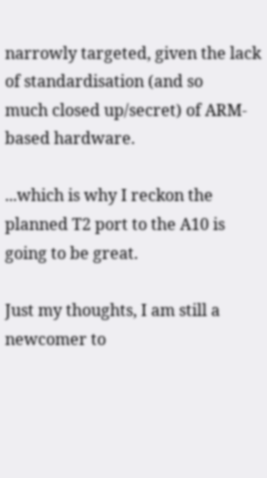narrowly targeted, given the lack of standardisation (and so
much closed up/secret) of ARM-based hardware.

...which is why I reckon the planned T2 port to the A10 is going to be great.

Just my thoughts, I am still a newcomer to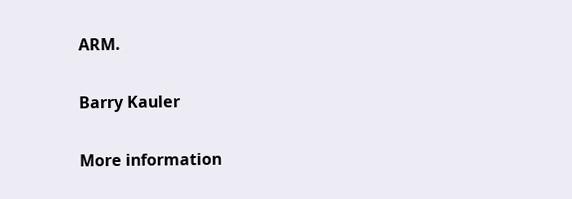ARM.

Barry Kauler

More information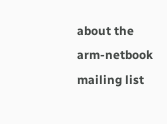about the arm-netbook mailing list